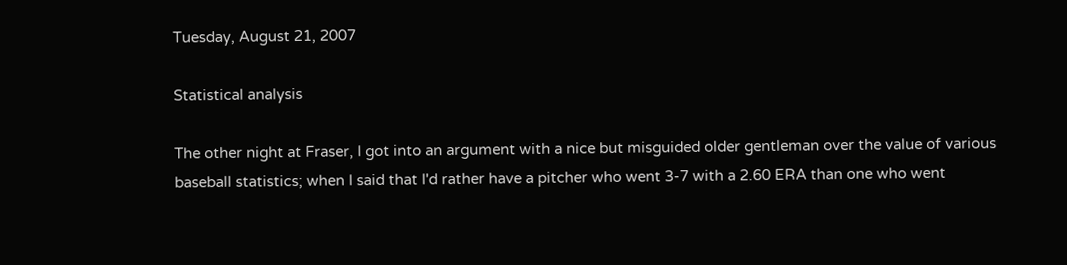Tuesday, August 21, 2007

Statistical analysis

The other night at Fraser, I got into an argument with a nice but misguided older gentleman over the value of various baseball statistics; when I said that I'd rather have a pitcher who went 3-7 with a 2.60 ERA than one who went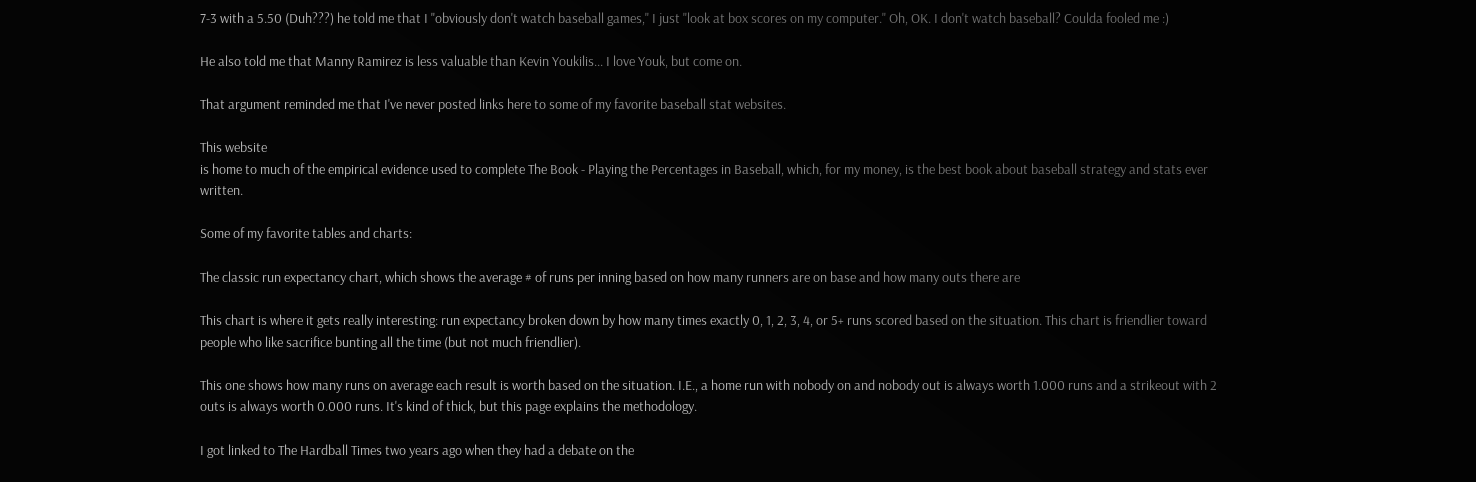7-3 with a 5.50 (Duh???) he told me that I "obviously don't watch baseball games," I just "look at box scores on my computer." Oh, OK. I don't watch baseball? Coulda fooled me :)

He also told me that Manny Ramirez is less valuable than Kevin Youkilis... I love Youk, but come on.

That argument reminded me that I've never posted links here to some of my favorite baseball stat websites.

This website
is home to much of the empirical evidence used to complete The Book - Playing the Percentages in Baseball, which, for my money, is the best book about baseball strategy and stats ever written.

Some of my favorite tables and charts:

The classic run expectancy chart, which shows the average # of runs per inning based on how many runners are on base and how many outs there are

This chart is where it gets really interesting: run expectancy broken down by how many times exactly 0, 1, 2, 3, 4, or 5+ runs scored based on the situation. This chart is friendlier toward people who like sacrifice bunting all the time (but not much friendlier).

This one shows how many runs on average each result is worth based on the situation. I.E., a home run with nobody on and nobody out is always worth 1.000 runs and a strikeout with 2 outs is always worth 0.000 runs. It's kind of thick, but this page explains the methodology.

I got linked to The Hardball Times two years ago when they had a debate on the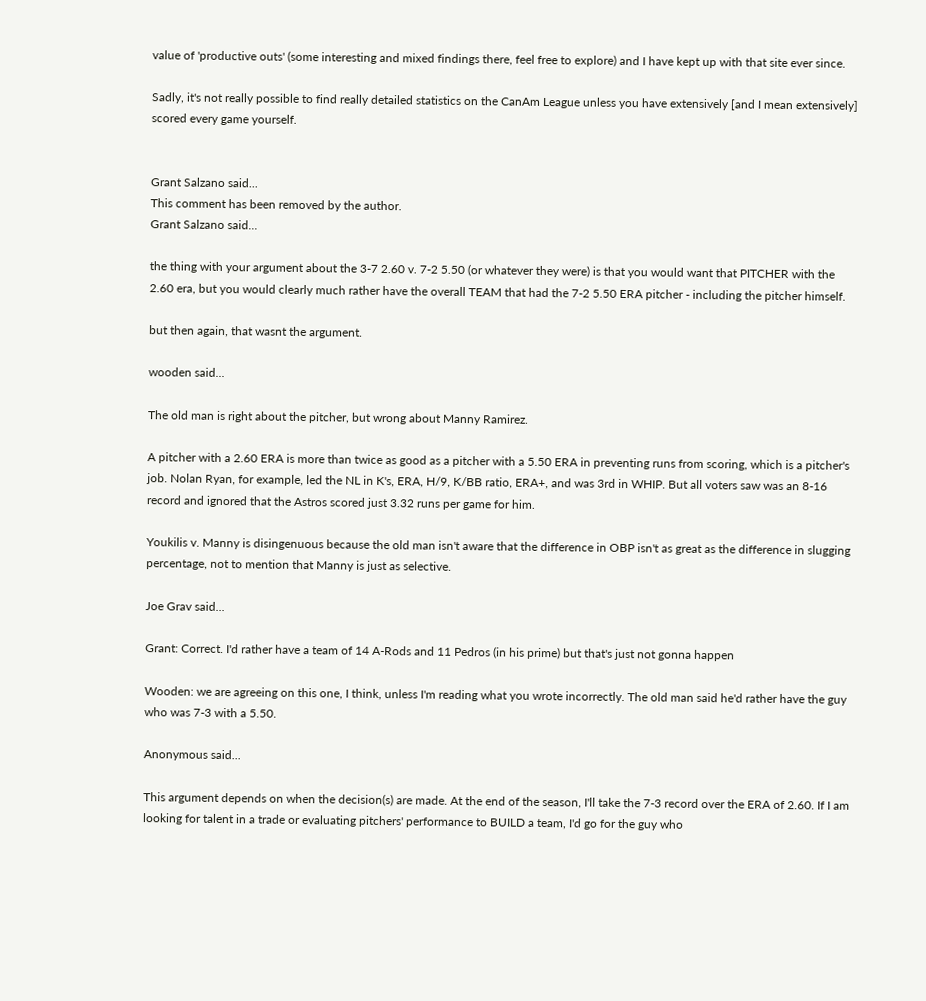value of 'productive outs' (some interesting and mixed findings there, feel free to explore) and I have kept up with that site ever since.

Sadly, it's not really possible to find really detailed statistics on the CanAm League unless you have extensively [and I mean extensively] scored every game yourself.


Grant Salzano said...
This comment has been removed by the author.
Grant Salzano said...

the thing with your argument about the 3-7 2.60 v. 7-2 5.50 (or whatever they were) is that you would want that PITCHER with the 2.60 era, but you would clearly much rather have the overall TEAM that had the 7-2 5.50 ERA pitcher - including the pitcher himself.

but then again, that wasnt the argument.

wooden said...

The old man is right about the pitcher, but wrong about Manny Ramirez.

A pitcher with a 2.60 ERA is more than twice as good as a pitcher with a 5.50 ERA in preventing runs from scoring, which is a pitcher's job. Nolan Ryan, for example, led the NL in K's, ERA, H/9, K/BB ratio, ERA+, and was 3rd in WHIP. But all voters saw was an 8-16 record and ignored that the Astros scored just 3.32 runs per game for him.

Youkilis v. Manny is disingenuous because the old man isn't aware that the difference in OBP isn't as great as the difference in slugging percentage, not to mention that Manny is just as selective.

Joe Grav said...

Grant: Correct. I'd rather have a team of 14 A-Rods and 11 Pedros (in his prime) but that's just not gonna happen

Wooden: we are agreeing on this one, I think, unless I'm reading what you wrote incorrectly. The old man said he'd rather have the guy who was 7-3 with a 5.50.

Anonymous said...

This argument depends on when the decision(s) are made. At the end of the season, I'll take the 7-3 record over the ERA of 2.60. If I am looking for talent in a trade or evaluating pitchers' performance to BUILD a team, I'd go for the guy who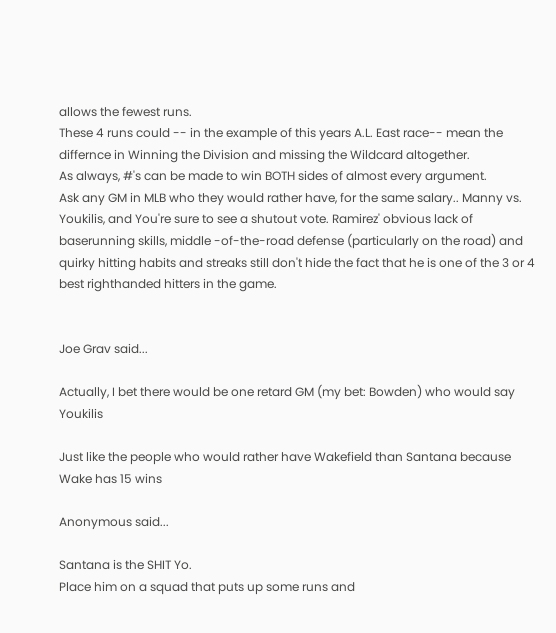allows the fewest runs.
These 4 runs could -- in the example of this years A.L. East race-- mean the differnce in Winning the Division and missing the Wildcard altogether.
As always, #'s can be made to win BOTH sides of almost every argument.
Ask any GM in MLB who they would rather have, for the same salary.. Manny vs. Youkilis, and You're sure to see a shutout vote. Ramirez' obvious lack of baserunning skills, middle -of-the-road defense (particularly on the road) and quirky hitting habits and streaks still don't hide the fact that he is one of the 3 or 4 best righthanded hitters in the game.


Joe Grav said...

Actually, I bet there would be one retard GM (my bet: Bowden) who would say Youkilis

Just like the people who would rather have Wakefield than Santana because Wake has 15 wins

Anonymous said...

Santana is the SHIT Yo.
Place him on a squad that puts up some runs and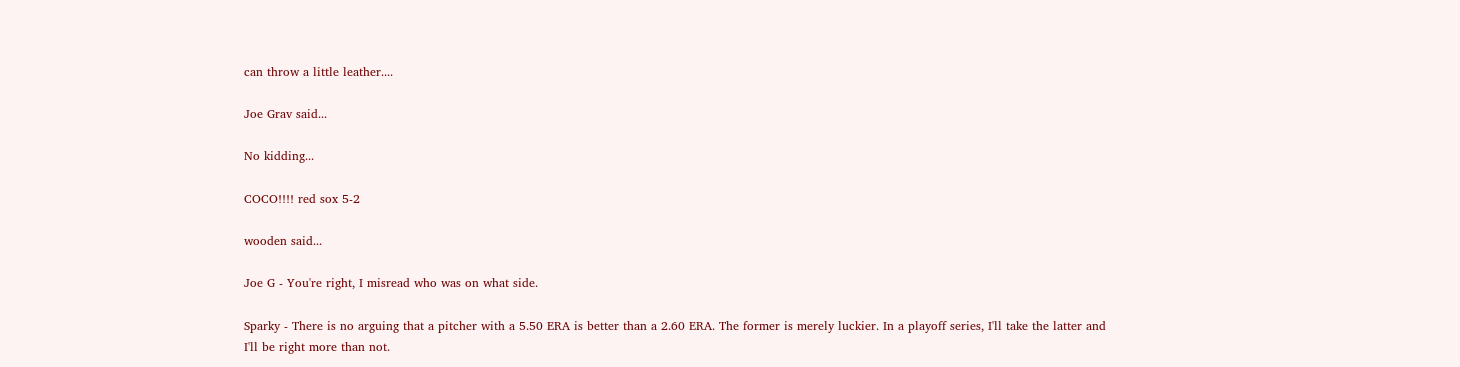can throw a little leather....

Joe Grav said...

No kidding...

COCO!!!! red sox 5-2

wooden said...

Joe G - You're right, I misread who was on what side.

Sparky - There is no arguing that a pitcher with a 5.50 ERA is better than a 2.60 ERA. The former is merely luckier. In a playoff series, I'll take the latter and I'll be right more than not.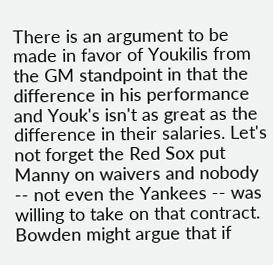There is an argument to be made in favor of Youkilis from the GM standpoint in that the difference in his performance and Youk's isn't as great as the difference in their salaries. Let's not forget the Red Sox put Manny on waivers and nobody -- not even the Yankees -- was willing to take on that contract. Bowden might argue that if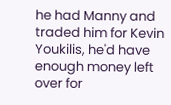he had Manny and traded him for Kevin Youkilis, he'd have enough money left over for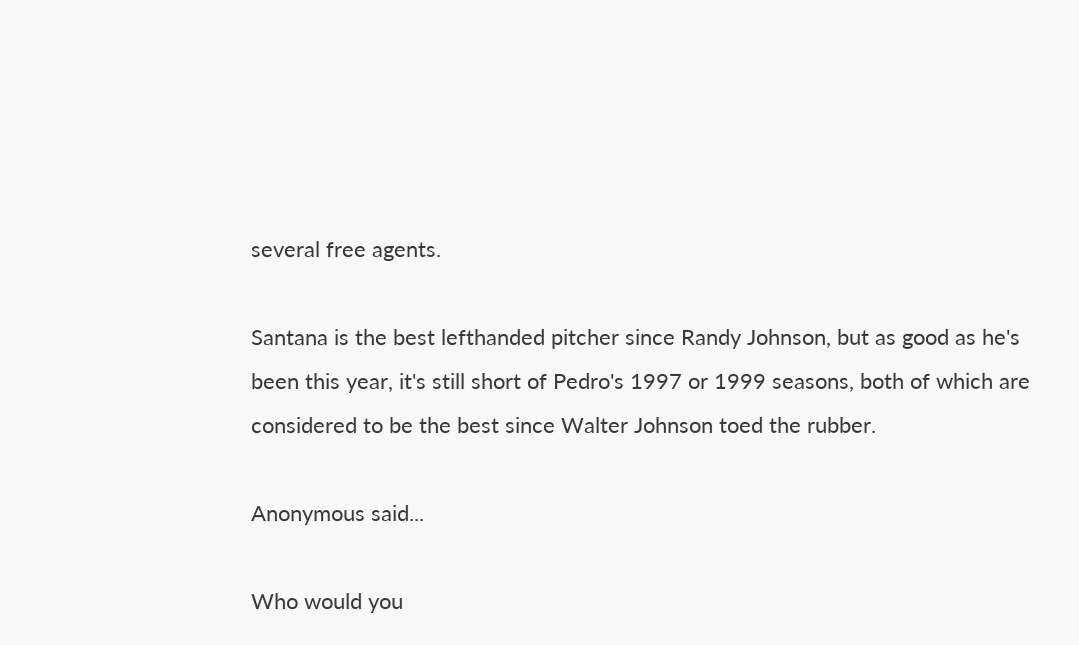several free agents.

Santana is the best lefthanded pitcher since Randy Johnson, but as good as he's been this year, it's still short of Pedro's 1997 or 1999 seasons, both of which are considered to be the best since Walter Johnson toed the rubber.

Anonymous said...

Who would you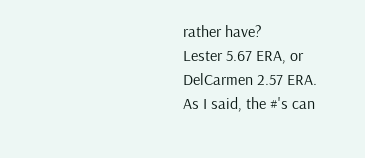rather have?
Lester 5.67 ERA, or DelCarmen 2.57 ERA.
As I said, the #'s can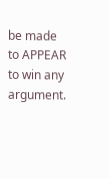be made to APPEAR to win any argument.